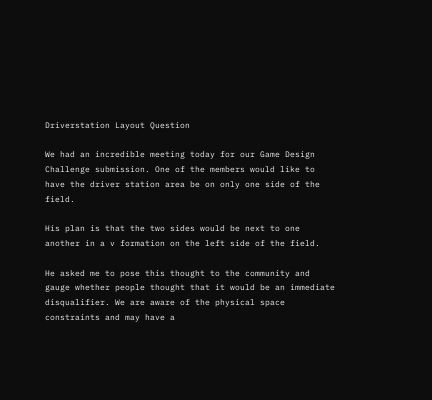Driverstation Layout Question

We had an incredible meeting today for our Game Design Challenge submission. One of the members would like to have the driver station area be on only one side of the field.

His plan is that the two sides would be next to one another in a v formation on the left side of the field.

He asked me to pose this thought to the community and gauge whether people thought that it would be an immediate disqualifier. We are aware of the physical space constraints and may have a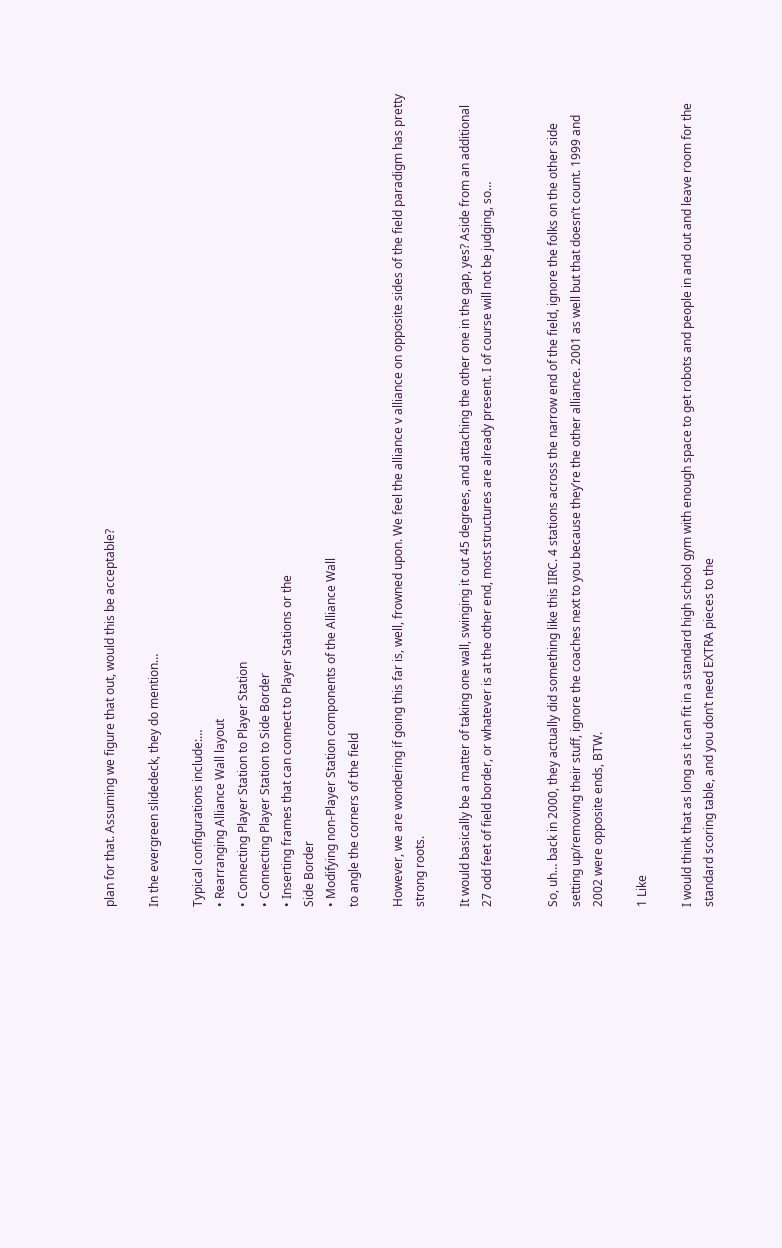plan for that. Assuming we figure that out, would this be acceptable?

In the evergreen slidedeck, they do mention…

Typical configurations include:…
• Rearranging Alliance Wall layout
• Connecting Player Station to Player Station
• Connecting Player Station to Side Border
• Inserting frames that can connect to Player Stations or the
Side Border
• Modifying non-Player Station components of the Alliance Wall
to angle the corners of the field

However, we are wondering if going this far is, well, frowned upon. We feel the alliance v alliance on opposite sides of the field paradigm has pretty strong roots.

It would basically be a matter of taking one wall, swinging it out 45 degrees, and attaching the other one in the gap, yes? Aside from an additional 27 odd feet of field border, or whatever is at the other end, most structures are already present. I of course will not be judging, so…


So, uh… back in 2000, they actually did something like this IIRC. 4 stations across the narrow end of the field, ignore the folks on the other side setting up/removing their stuff, ignore the coaches next to you because they’re the other alliance. 2001 as well but that doesn’t count. 1999 and 2002 were opposite ends, BTW.

1 Like

I would think that as long as it can fit in a standard high school gym with enough space to get robots and people in and out and leave room for the standard scoring table, and you don’t need EXTRA pieces to the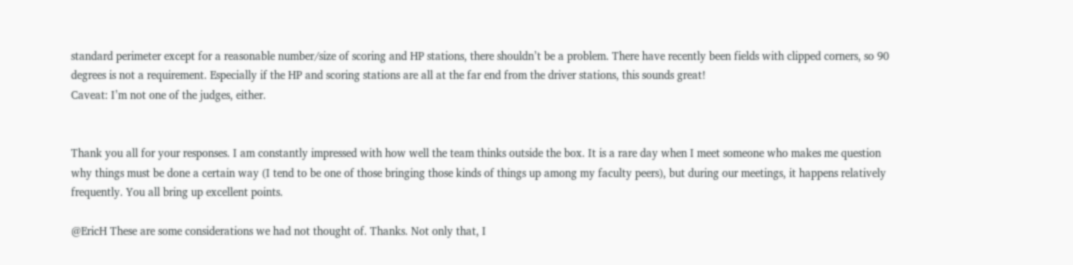standard perimeter except for a reasonable number/size of scoring and HP stations, there shouldn’t be a problem. There have recently been fields with clipped corners, so 90 degrees is not a requirement. Especially if the HP and scoring stations are all at the far end from the driver stations, this sounds great!
Caveat: I’m not one of the judges, either.


Thank you all for your responses. I am constantly impressed with how well the team thinks outside the box. It is a rare day when I meet someone who makes me question why things must be done a certain way (I tend to be one of those bringing those kinds of things up among my faculty peers), but during our meetings, it happens relatively frequently. You all bring up excellent points.

@EricH These are some considerations we had not thought of. Thanks. Not only that, I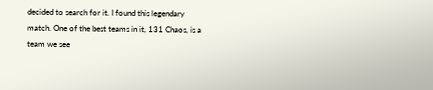decided to search for it. I found this legendary match. One of the best teams in it, 131 Chaos, is a team we see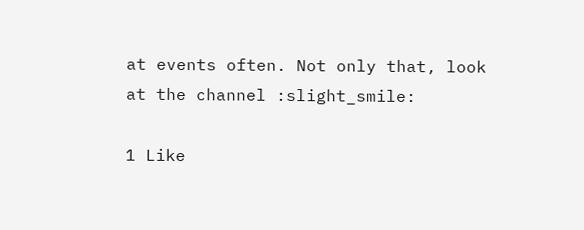at events often. Not only that, look at the channel :slight_smile:

1 Like